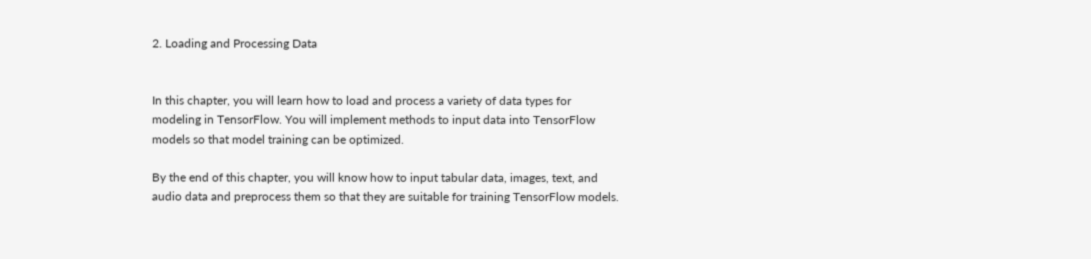2. Loading and Processing Data


In this chapter, you will learn how to load and process a variety of data types for modeling in TensorFlow. You will implement methods to input data into TensorFlow models so that model training can be optimized.

By the end of this chapter, you will know how to input tabular data, images, text, and audio data and preprocess them so that they are suitable for training TensorFlow models.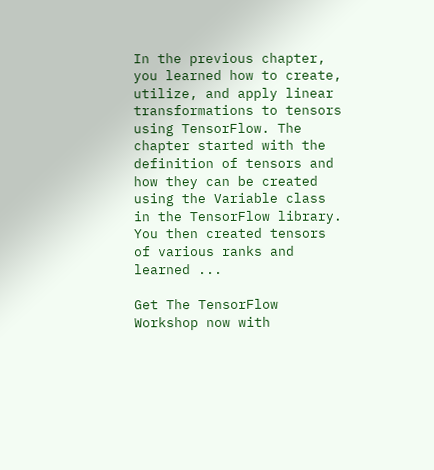In the previous chapter, you learned how to create, utilize, and apply linear transformations to tensors using TensorFlow. The chapter started with the definition of tensors and how they can be created using the Variable class in the TensorFlow library. You then created tensors of various ranks and learned ...

Get The TensorFlow Workshop now with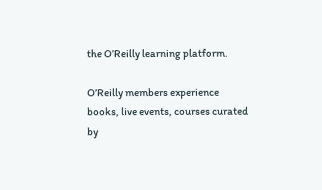the O’Reilly learning platform.

O’Reilly members experience books, live events, courses curated by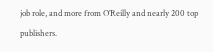job role, and more from O’Reilly and nearly 200 top publishers.